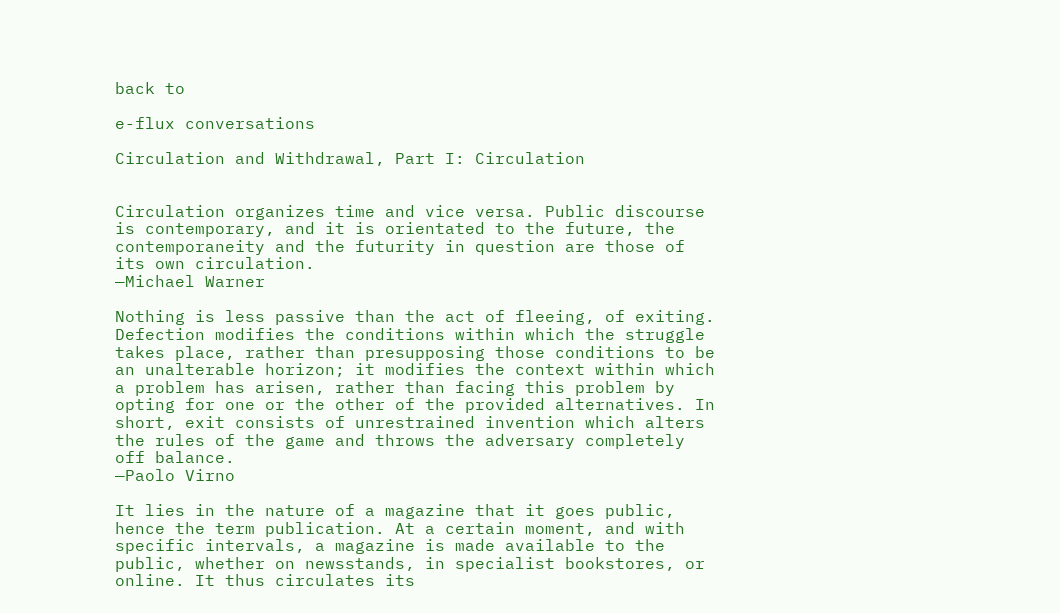back to

e-flux conversations

Circulation and Withdrawal, Part I: Circulation


Circulation organizes time and vice versa. Public discourse is contemporary, and it is orientated to the future, the contemporaneity and the futurity in question are those of its own circulation.
—Michael Warner

Nothing is less passive than the act of fleeing, of exiting. Defection modifies the conditions within which the struggle takes place, rather than presupposing those conditions to be an unalterable horizon; it modifies the context within which a problem has arisen, rather than facing this problem by opting for one or the other of the provided alternatives. In short, exit consists of unrestrained invention which alters the rules of the game and throws the adversary completely off balance.
—Paolo Virno

It lies in the nature of a magazine that it goes public, hence the term publication. At a certain moment, and with specific intervals, a magazine is made available to the public, whether on newsstands, in specialist bookstores, or online. It thus circulates its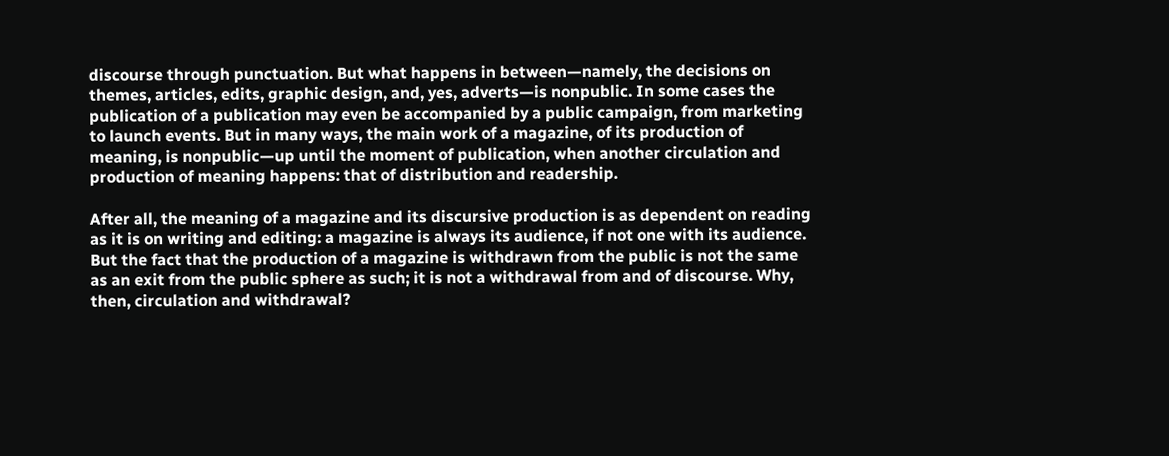discourse through punctuation. But what happens in between—namely, the decisions on themes, articles, edits, graphic design, and, yes, adverts—is nonpublic. In some cases the publication of a publication may even be accompanied by a public campaign, from marketing to launch events. But in many ways, the main work of a magazine, of its production of meaning, is nonpublic—up until the moment of publication, when another circulation and production of meaning happens: that of distribution and readership.

After all, the meaning of a magazine and its discursive production is as dependent on reading as it is on writing and editing: a magazine is always its audience, if not one with its audience. But the fact that the production of a magazine is withdrawn from the public is not the same as an exit from the public sphere as such; it is not a withdrawal from and of discourse. Why, then, circulation and withdrawal?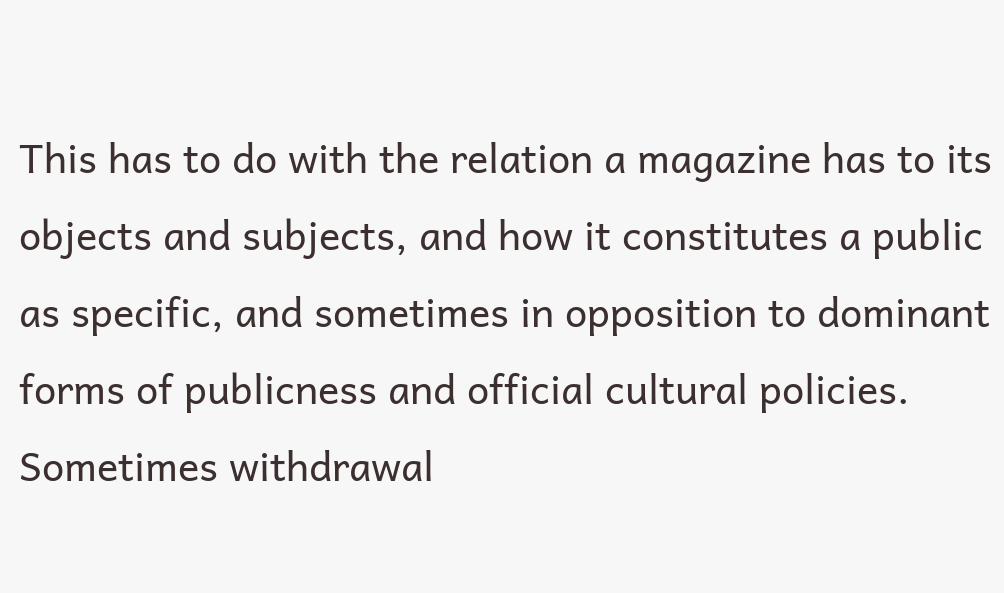This has to do with the relation a magazine has to its objects and subjects, and how it constitutes a public as specific, and sometimes in opposition to dominant forms of publicness and official cultural policies. Sometimes withdrawal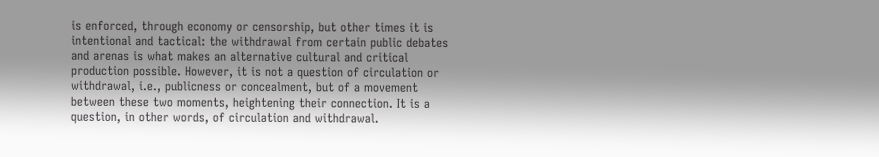is enforced, through economy or censorship, but other times it is intentional and tactical: the withdrawal from certain public debates and arenas is what makes an alternative cultural and critical production possible. However, it is not a question of circulation or withdrawal, i.e., publicness or concealment, but of a movement between these two moments, heightening their connection. It is a question, in other words, of circulation and withdrawal.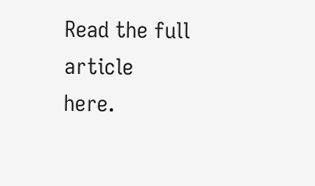Read the full article here.